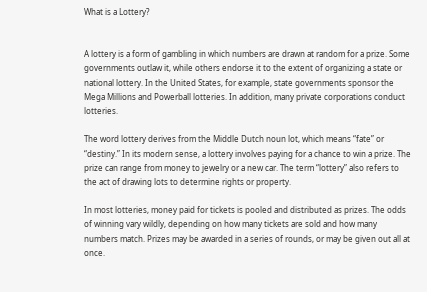What is a Lottery?


A lottery is a form of gambling in which numbers are drawn at random for a prize. Some governments outlaw it, while others endorse it to the extent of organizing a state or national lottery. In the United States, for example, state governments sponsor the Mega Millions and Powerball lotteries. In addition, many private corporations conduct lotteries.

The word lottery derives from the Middle Dutch noun lot, which means “fate” or “destiny.” In its modern sense, a lottery involves paying for a chance to win a prize. The prize can range from money to jewelry or a new car. The term “lottery” also refers to the act of drawing lots to determine rights or property.

In most lotteries, money paid for tickets is pooled and distributed as prizes. The odds of winning vary wildly, depending on how many tickets are sold and how many numbers match. Prizes may be awarded in a series of rounds, or may be given out all at once.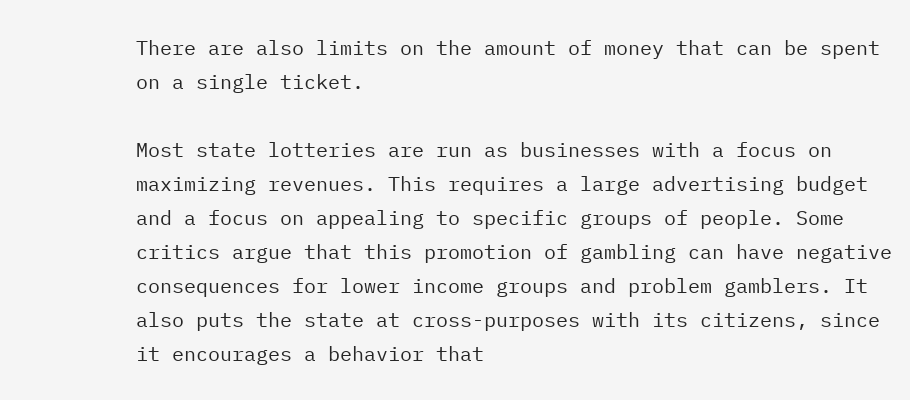There are also limits on the amount of money that can be spent on a single ticket.

Most state lotteries are run as businesses with a focus on maximizing revenues. This requires a large advertising budget and a focus on appealing to specific groups of people. Some critics argue that this promotion of gambling can have negative consequences for lower income groups and problem gamblers. It also puts the state at cross-purposes with its citizens, since it encourages a behavior that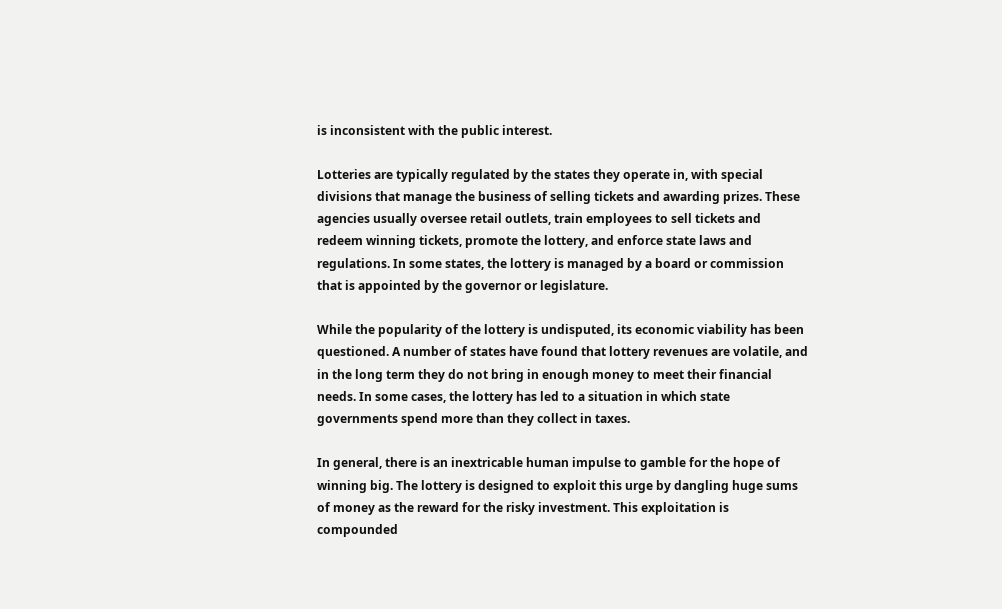is inconsistent with the public interest.

Lotteries are typically regulated by the states they operate in, with special divisions that manage the business of selling tickets and awarding prizes. These agencies usually oversee retail outlets, train employees to sell tickets and redeem winning tickets, promote the lottery, and enforce state laws and regulations. In some states, the lottery is managed by a board or commission that is appointed by the governor or legislature.

While the popularity of the lottery is undisputed, its economic viability has been questioned. A number of states have found that lottery revenues are volatile, and in the long term they do not bring in enough money to meet their financial needs. In some cases, the lottery has led to a situation in which state governments spend more than they collect in taxes.

In general, there is an inextricable human impulse to gamble for the hope of winning big. The lottery is designed to exploit this urge by dangling huge sums of money as the reward for the risky investment. This exploitation is compounded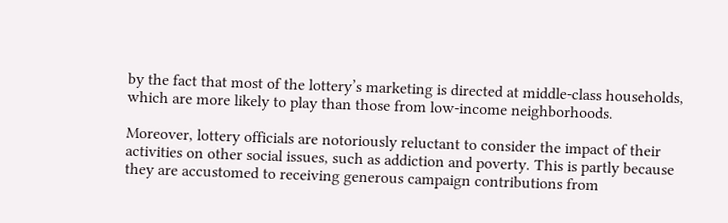by the fact that most of the lottery’s marketing is directed at middle-class households, which are more likely to play than those from low-income neighborhoods.

Moreover, lottery officials are notoriously reluctant to consider the impact of their activities on other social issues, such as addiction and poverty. This is partly because they are accustomed to receiving generous campaign contributions from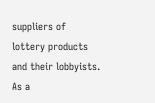suppliers of lottery products and their lobbyists. As a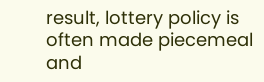result, lottery policy is often made piecemeal and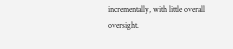incrementally, with little overall oversight.